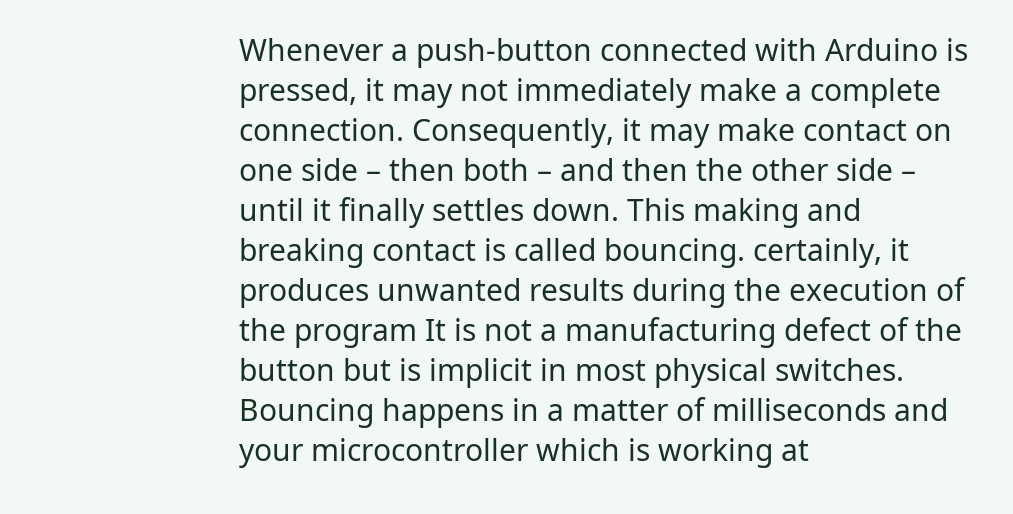Whenever a push-button connected with Arduino is pressed, it may not immediately make a complete connection. Consequently, it may make contact on one side – then both – and then the other side – until it finally settles down. This making and breaking contact is called bouncing. certainly, it produces unwanted results during the execution of the program It is not a manufacturing defect of the button but is implicit in most physical switches. Bouncing happens in a matter of milliseconds and your microcontroller which is working at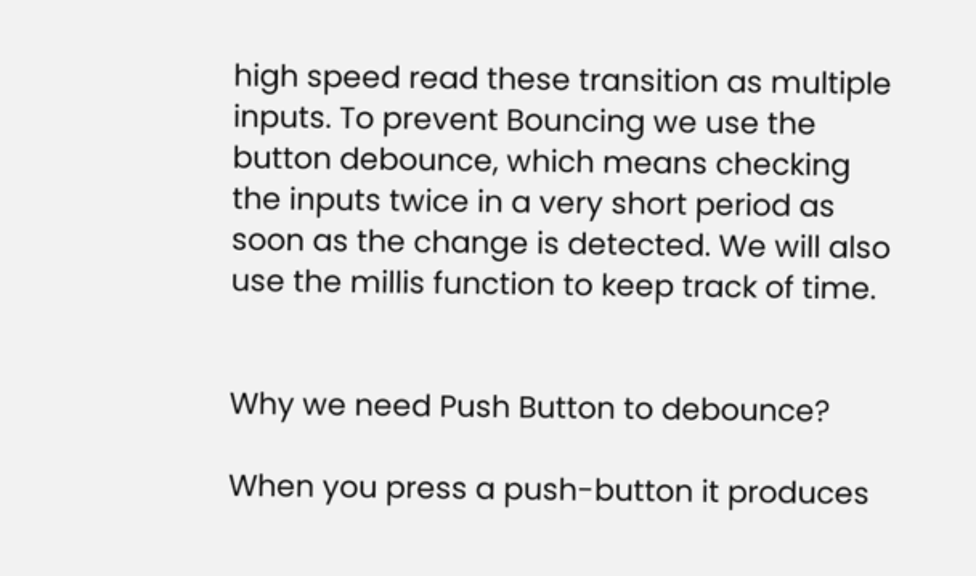high speed read these transition as multiple inputs. To prevent Bouncing we use the button debounce, which means checking the inputs twice in a very short period as soon as the change is detected. We will also use the millis function to keep track of time.


Why we need Push Button to debounce?

When you press a push-button it produces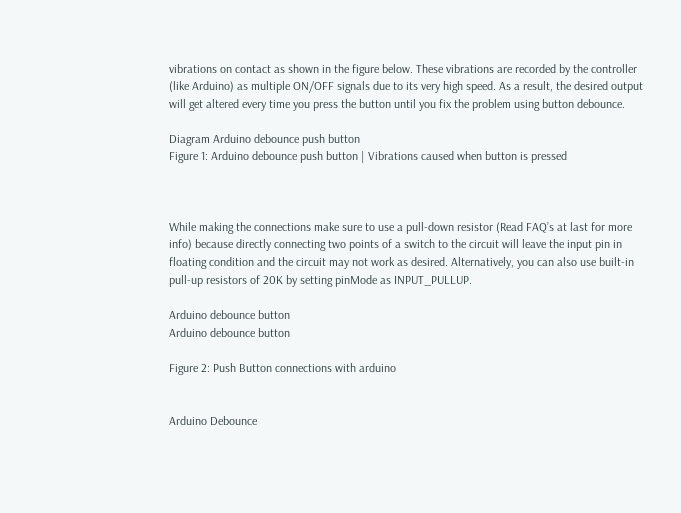vibrations on contact as shown in the figure below. These vibrations are recorded by the controller (like Arduino) as multiple ON/OFF signals due to its very high speed. As a result, the desired output will get altered every time you press the button until you fix the problem using button debounce.

Diagram Arduino debounce push button
Figure 1: Arduino debounce push button | Vibrations caused when button is pressed



While making the connections make sure to use a pull-down resistor (Read FAQ’s at last for more info) because directly connecting two points of a switch to the circuit will leave the input pin in floating condition and the circuit may not work as desired. Alternatively, you can also use built-in pull-up resistors of 20K by setting pinMode as INPUT_PULLUP.

Arduino debounce button
Arduino debounce button

Figure 2: Push Button connections with arduino


Arduino Debounce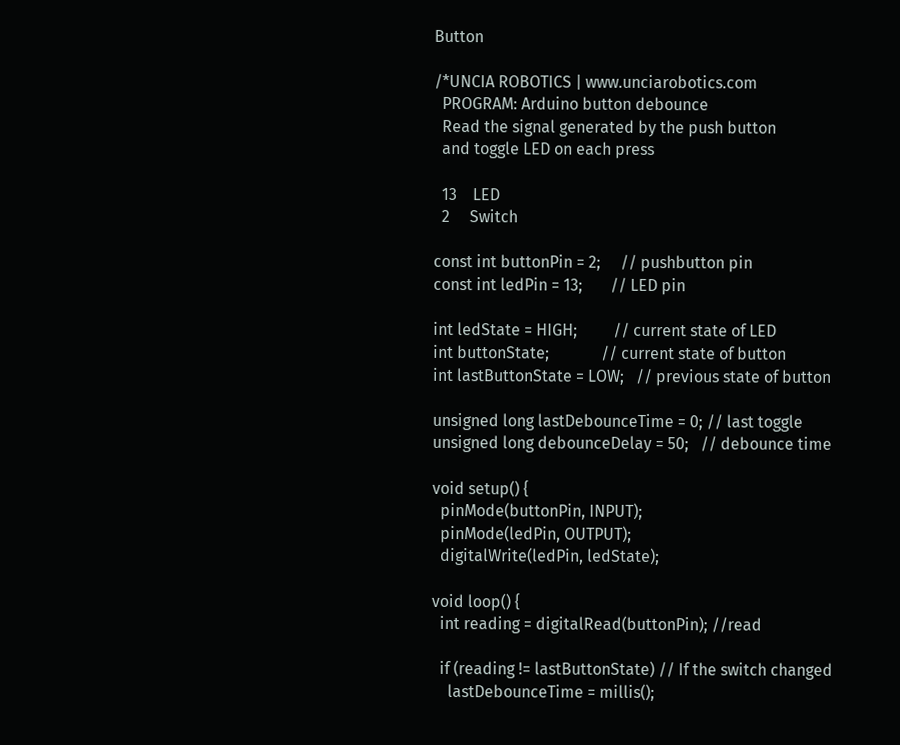Button

/*UNCIA ROBOTICS | www.unciarobotics.com
  PROGRAM: Arduino button debounce
  Read the signal generated by the push button
  and toggle LED on each press

  13    LED
  2     Switch

const int buttonPin = 2;     // pushbutton pin
const int ledPin = 13;       // LED pin

int ledState = HIGH;         // current state of LED
int buttonState;             // current state of button
int lastButtonState = LOW;   // previous state of button

unsigned long lastDebounceTime = 0; // last toggle
unsigned long debounceDelay = 50;   // debounce time

void setup() {
  pinMode(buttonPin, INPUT);
  pinMode(ledPin, OUTPUT);
  digitalWrite(ledPin, ledState);

void loop() {
  int reading = digitalRead(buttonPin); //read

  if (reading != lastButtonState) // If the switch changed
    lastDebounceTime = millis();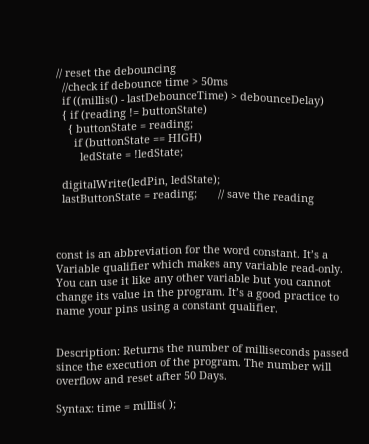// reset the debouncing
  //check if debounce time > 50ms
  if ((millis() - lastDebounceTime) > debounceDelay)
  { if (reading != buttonState)
    { buttonState = reading;
      if (buttonState == HIGH)
        ledState = !ledState;

  digitalWrite(ledPin, ledState);
  lastButtonState = reading;       // save the reading



const is an abbreviation for the word constant. It’s a Variable qualifier which makes any variable read-only. You can use it like any other variable but you cannot change its value in the program. It’s a good practice to name your pins using a constant qualifier.


Description: Returns the number of milliseconds passed since the execution of the program. The number will overflow and reset after 50 Days.

Syntax: time = millis( );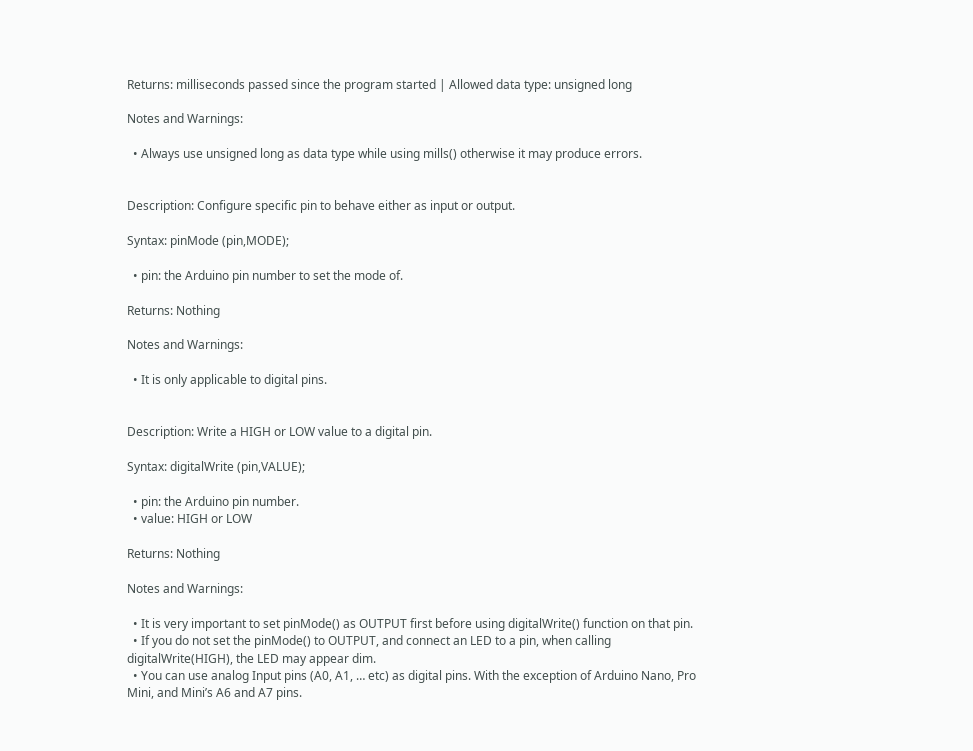Returns: milliseconds passed since the program started | Allowed data type: unsigned long

Notes and Warnings:

  • Always use unsigned long as data type while using mills() otherwise it may produce errors.


Description: Configure specific pin to behave either as input or output.

Syntax: pinMode (pin,MODE);

  • pin: the Arduino pin number to set the mode of.

Returns: Nothing

Notes and Warnings:

  • It is only applicable to digital pins.


Description: Write a HIGH or LOW value to a digital pin.

Syntax: digitalWrite (pin,VALUE);

  • pin: the Arduino pin number.
  • value: HIGH or LOW

Returns: Nothing

Notes and Warnings:

  • It is very important to set pinMode() as OUTPUT first before using digitalWrite() function on that pin.
  • If you do not set the pinMode() to OUTPUT, and connect an LED to a pin, when calling digitalWrite(HIGH), the LED may appear dim.
  • You can use analog Input pins (A0, A1, … etc) as digital pins. With the exception of Arduino Nano, Pro Mini, and Mini’s A6 and A7 pins.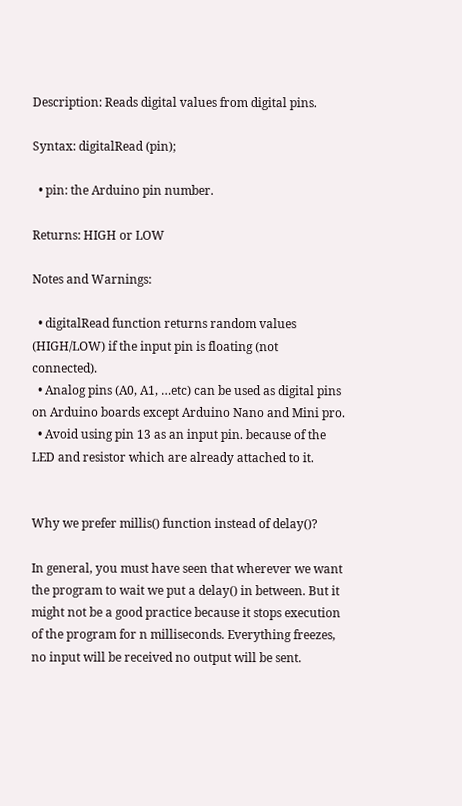Description: Reads digital values from digital pins.

Syntax: digitalRead (pin);

  • pin: the Arduino pin number.

Returns: HIGH or LOW

Notes and Warnings:

  • digitalRead function returns random values (HIGH/LOW) if the input pin is floating (not connected).
  • Analog pins (A0, A1, …etc) can be used as digital pins on Arduino boards except Arduino Nano and Mini pro.
  • Avoid using pin 13 as an input pin. because of the LED and resistor which are already attached to it.


Why we prefer millis() function instead of delay()?

In general, you must have seen that wherever we want the program to wait we put a delay() in between. But it might not be a good practice because it stops execution of the program for n milliseconds. Everything freezes, no input will be received no output will be sent.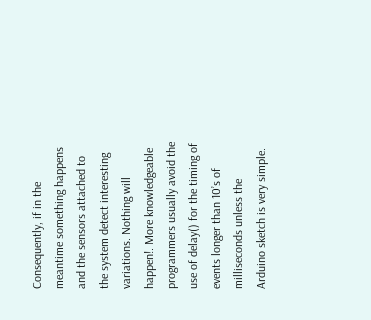Consequently, if in the meantime something happens and the sensors attached to the system detect interesting variations. Nothing will happen!. More knowledgeable programmers usually avoid the use of delay() for the timing of events longer than 10’s of milliseconds unless the Arduino sketch is very simple.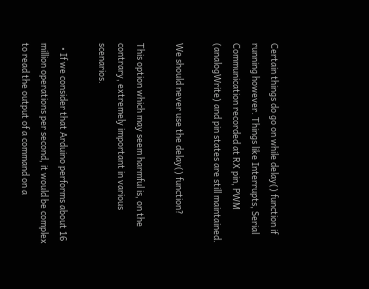Certain things do go on while delay() function if running however. Things like Interrupts, Serial Communication recorded at RX pin, PWM (analogWrite) and pin states are still maintained.

We should never use the delay() function?

This option which may seem harmful is, on the contrary, extremely important in various scenarios.

  • If we consider that Arduino performs about 16 million operations per second, it would be complex to read the output of a command on a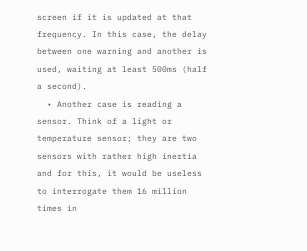screen if it is updated at that frequency. In this case, the delay between one warning and another is used, waiting at least 500ms (half a second).
  • Another case is reading a sensor. Think of a light or temperature sensor; they are two sensors with rather high inertia and for this, it would be useless to interrogate them 16 million times in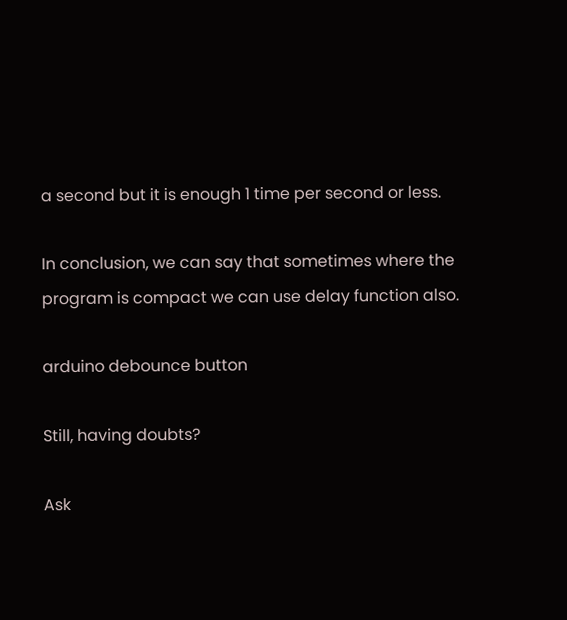a second but it is enough 1 time per second or less.

In conclusion, we can say that sometimes where the program is compact we can use delay function also.

arduino debounce button

Still, having doubts?

Ask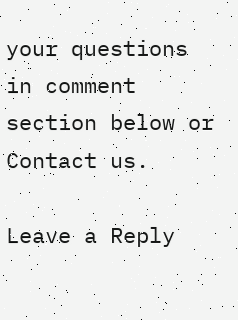your questions in comment section below or Contact us.

Leave a Reply